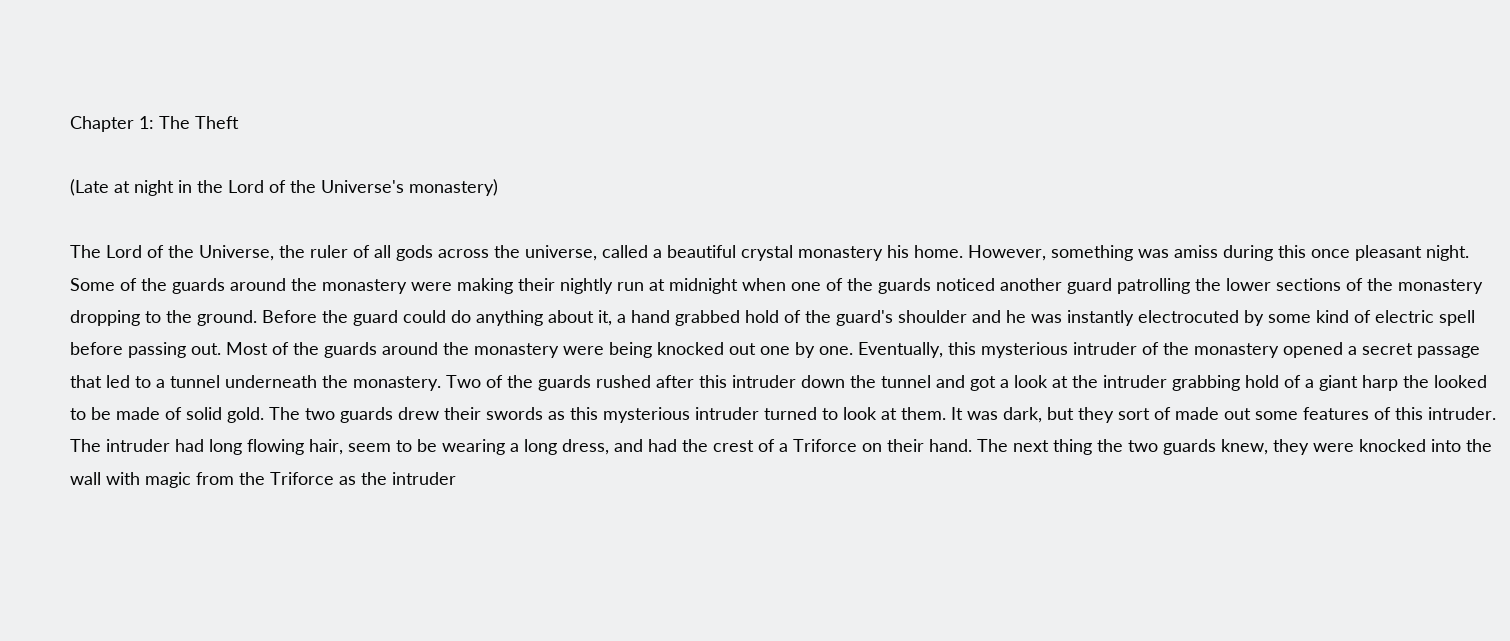Chapter 1: The Theft

(Late at night in the Lord of the Universe's monastery)

The Lord of the Universe, the ruler of all gods across the universe, called a beautiful crystal monastery his home. However, something was amiss during this once pleasant night. Some of the guards around the monastery were making their nightly run at midnight when one of the guards noticed another guard patrolling the lower sections of the monastery dropping to the ground. Before the guard could do anything about it, a hand grabbed hold of the guard's shoulder and he was instantly electrocuted by some kind of electric spell before passing out. Most of the guards around the monastery were being knocked out one by one. Eventually, this mysterious intruder of the monastery opened a secret passage that led to a tunnel underneath the monastery. Two of the guards rushed after this intruder down the tunnel and got a look at the intruder grabbing hold of a giant harp the looked to be made of solid gold. The two guards drew their swords as this mysterious intruder turned to look at them. It was dark, but they sort of made out some features of this intruder. The intruder had long flowing hair, seem to be wearing a long dress, and had the crest of a Triforce on their hand. The next thing the two guards knew, they were knocked into the wall with magic from the Triforce as the intruder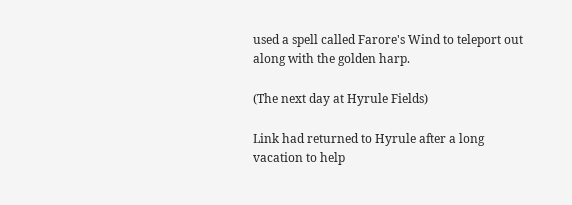used a spell called Farore's Wind to teleport out along with the golden harp.

(The next day at Hyrule Fields)

Link had returned to Hyrule after a long vacation to help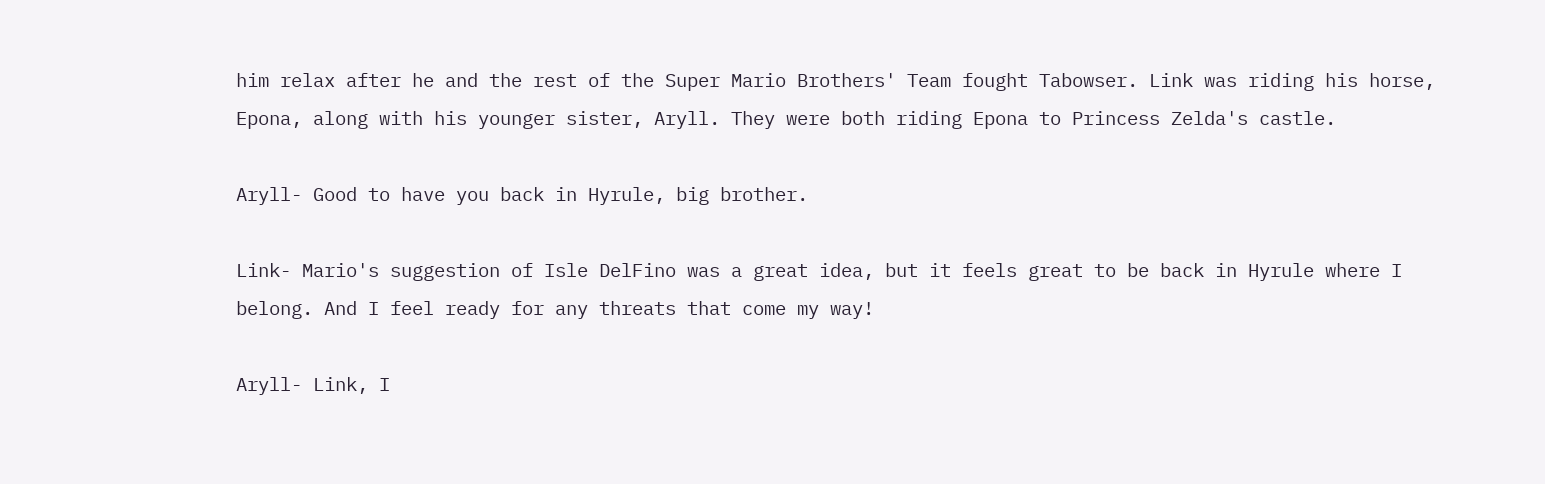him relax after he and the rest of the Super Mario Brothers' Team fought Tabowser. Link was riding his horse, Epona, along with his younger sister, Aryll. They were both riding Epona to Princess Zelda's castle.

Aryll- Good to have you back in Hyrule, big brother.

Link- Mario's suggestion of Isle DelFino was a great idea, but it feels great to be back in Hyrule where I belong. And I feel ready for any threats that come my way!

Aryll- Link, I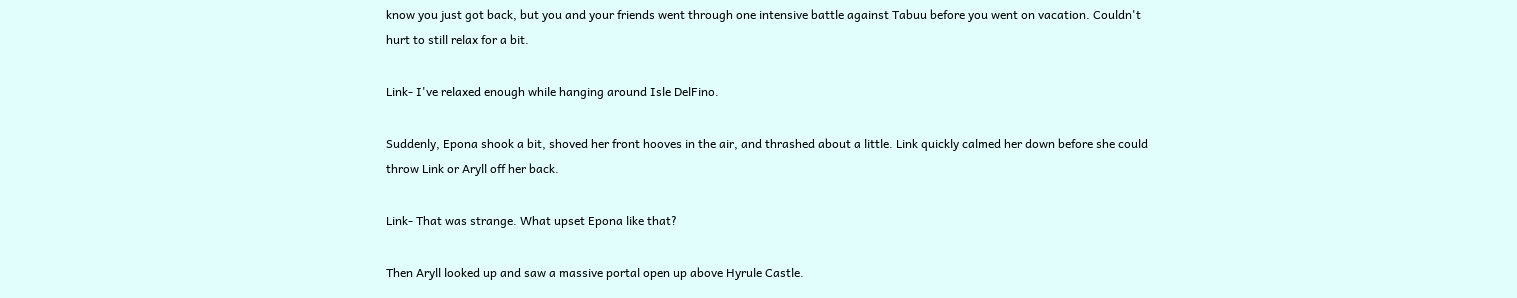know you just got back, but you and your friends went through one intensive battle against Tabuu before you went on vacation. Couldn't hurt to still relax for a bit.

Link- I've relaxed enough while hanging around Isle DelFino.

Suddenly, Epona shook a bit, shoved her front hooves in the air, and thrashed about a little. Link quickly calmed her down before she could throw Link or Aryll off her back.

Link- That was strange. What upset Epona like that?

Then Aryll looked up and saw a massive portal open up above Hyrule Castle.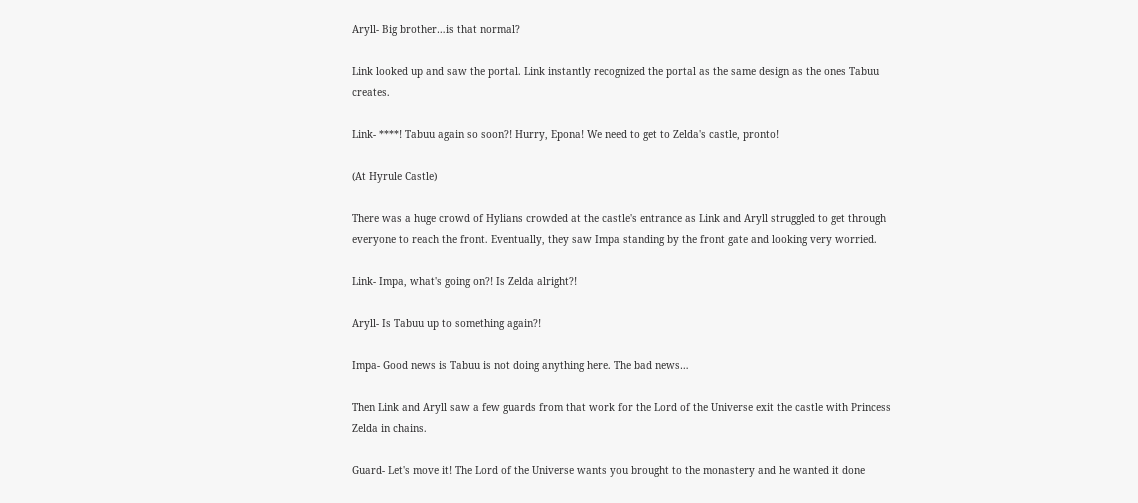Aryll- Big brother…is that normal?

Link looked up and saw the portal. Link instantly recognized the portal as the same design as the ones Tabuu creates.

Link- ****! Tabuu again so soon?! Hurry, Epona! We need to get to Zelda's castle, pronto!

(At Hyrule Castle)

There was a huge crowd of Hylians crowded at the castle's entrance as Link and Aryll struggled to get through everyone to reach the front. Eventually, they saw Impa standing by the front gate and looking very worried.

Link- Impa, what's going on?! Is Zelda alright?!

Aryll- Is Tabuu up to something again?!

Impa- Good news is Tabuu is not doing anything here. The bad news…

Then Link and Aryll saw a few guards from that work for the Lord of the Universe exit the castle with Princess Zelda in chains.

Guard- Let's move it! The Lord of the Universe wants you brought to the monastery and he wanted it done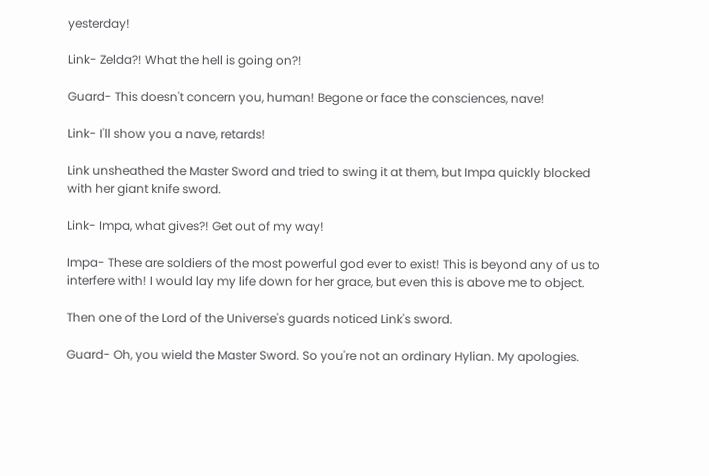yesterday!

Link- Zelda?! What the hell is going on?!

Guard- This doesn't concern you, human! Begone or face the consciences, nave!

Link- I'll show you a nave, retards!

Link unsheathed the Master Sword and tried to swing it at them, but Impa quickly blocked with her giant knife sword.

Link- Impa, what gives?! Get out of my way!

Impa- These are soldiers of the most powerful god ever to exist! This is beyond any of us to interfere with! I would lay my life down for her grace, but even this is above me to object.

Then one of the Lord of the Universe's guards noticed Link's sword.

Guard- Oh, you wield the Master Sword. So you're not an ordinary Hylian. My apologies.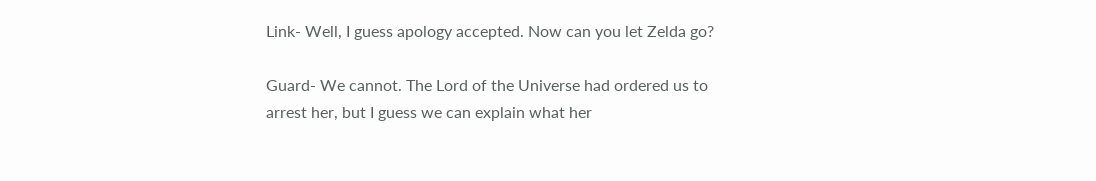Link- Well, I guess apology accepted. Now can you let Zelda go?

Guard- We cannot. The Lord of the Universe had ordered us to arrest her, but I guess we can explain what her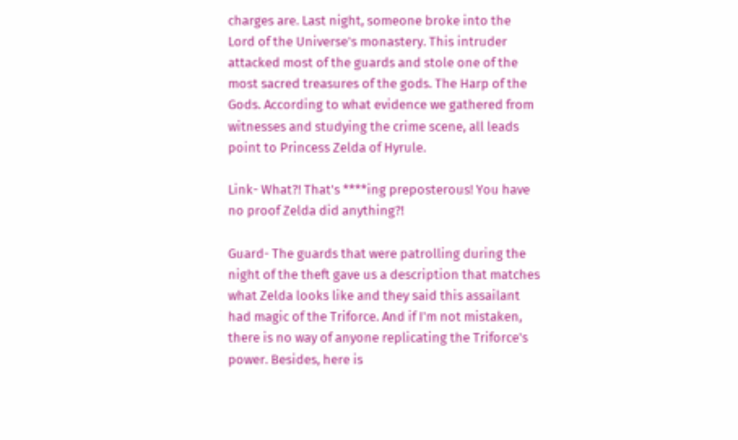charges are. Last night, someone broke into the Lord of the Universe's monastery. This intruder attacked most of the guards and stole one of the most sacred treasures of the gods. The Harp of the Gods. According to what evidence we gathered from witnesses and studying the crime scene, all leads point to Princess Zelda of Hyrule.

Link- What?! That's ****ing preposterous! You have no proof Zelda did anything?!

Guard- The guards that were patrolling during the night of the theft gave us a description that matches what Zelda looks like and they said this assailant had magic of the Triforce. And if I'm not mistaken, there is no way of anyone replicating the Triforce's power. Besides, here is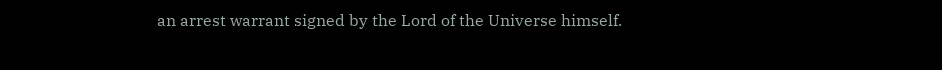an arrest warrant signed by the Lord of the Universe himself.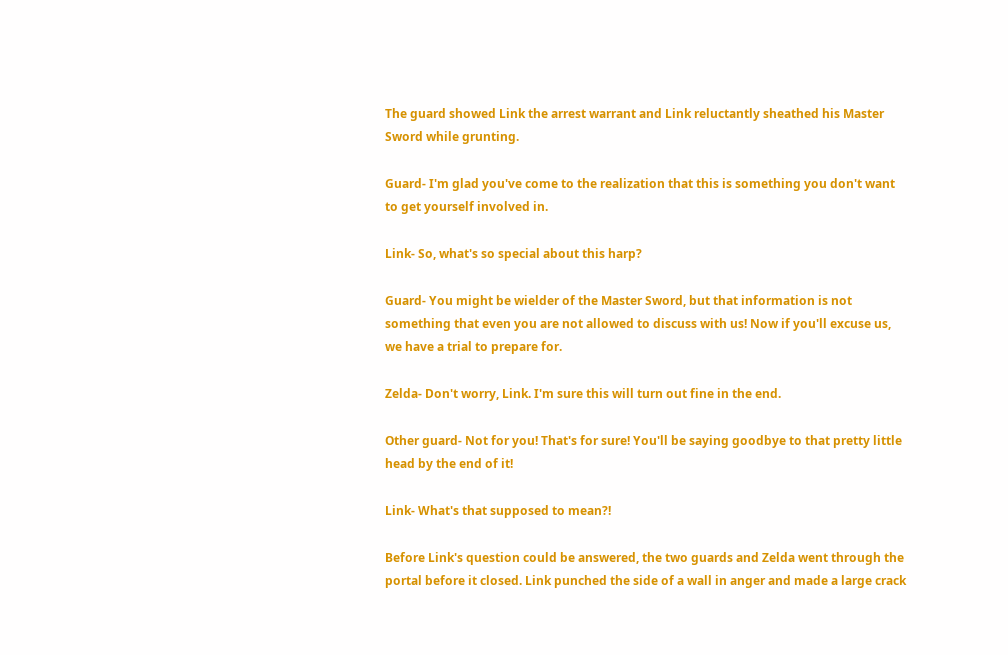The guard showed Link the arrest warrant and Link reluctantly sheathed his Master Sword while grunting.

Guard- I'm glad you've come to the realization that this is something you don't want to get yourself involved in.

Link- So, what's so special about this harp?

Guard- You might be wielder of the Master Sword, but that information is not something that even you are not allowed to discuss with us! Now if you'll excuse us, we have a trial to prepare for.

Zelda- Don't worry, Link. I'm sure this will turn out fine in the end.

Other guard- Not for you! That's for sure! You'll be saying goodbye to that pretty little head by the end of it!

Link- What's that supposed to mean?!

Before Link's question could be answered, the two guards and Zelda went through the portal before it closed. Link punched the side of a wall in anger and made a large crack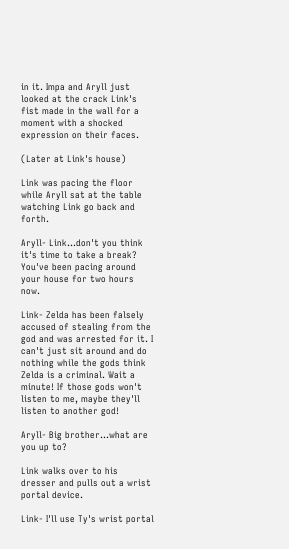in it. Impa and Aryll just looked at the crack Link's fist made in the wall for a moment with a shocked expression on their faces.

(Later at Link's house)

Link was pacing the floor while Aryll sat at the table watching Link go back and forth.

Aryll- Link…don't you think it's time to take a break? You've been pacing around your house for two hours now.

Link- Zelda has been falsely accused of stealing from the god and was arrested for it. I can't just sit around and do nothing while the gods think Zelda is a criminal. Wait a minute! If those gods won't listen to me, maybe they'll listen to another god!

Aryll- Big brother…what are you up to?

Link walks over to his dresser and pulls out a wrist portal device.

Link- I'll use Ty's wrist portal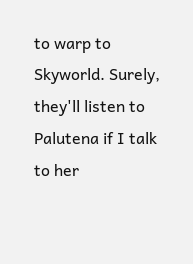to warp to Skyworld. Surely, they'll listen to Palutena if I talk to her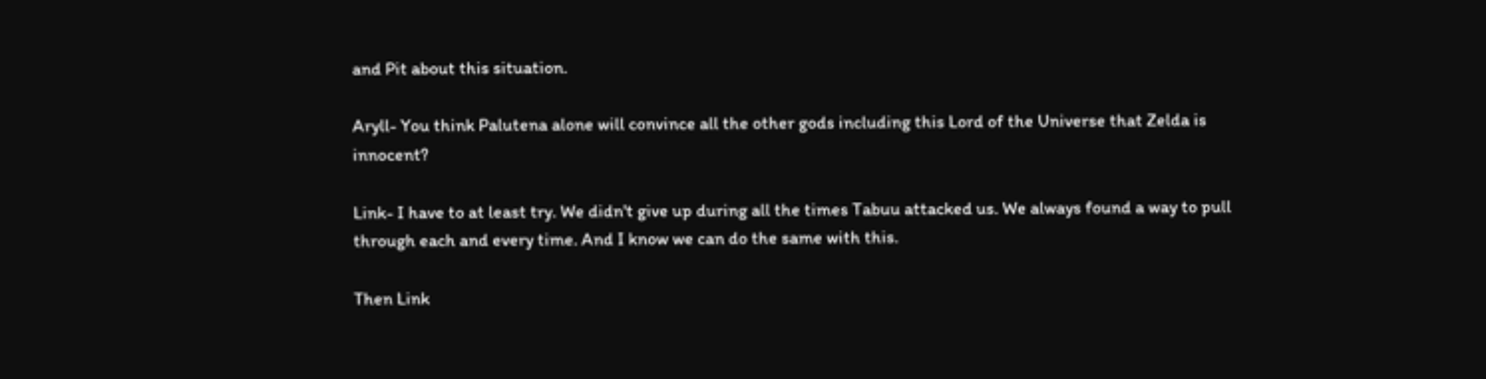and Pit about this situation.

Aryll- You think Palutena alone will convince all the other gods including this Lord of the Universe that Zelda is innocent?

Link- I have to at least try. We didn't give up during all the times Tabuu attacked us. We always found a way to pull through each and every time. And I know we can do the same with this.

Then Link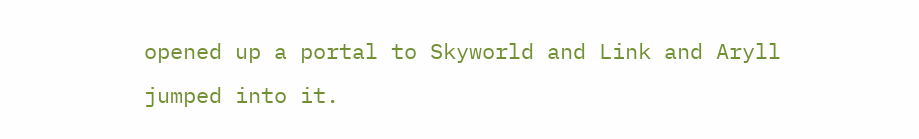opened up a portal to Skyworld and Link and Aryll jumped into it.